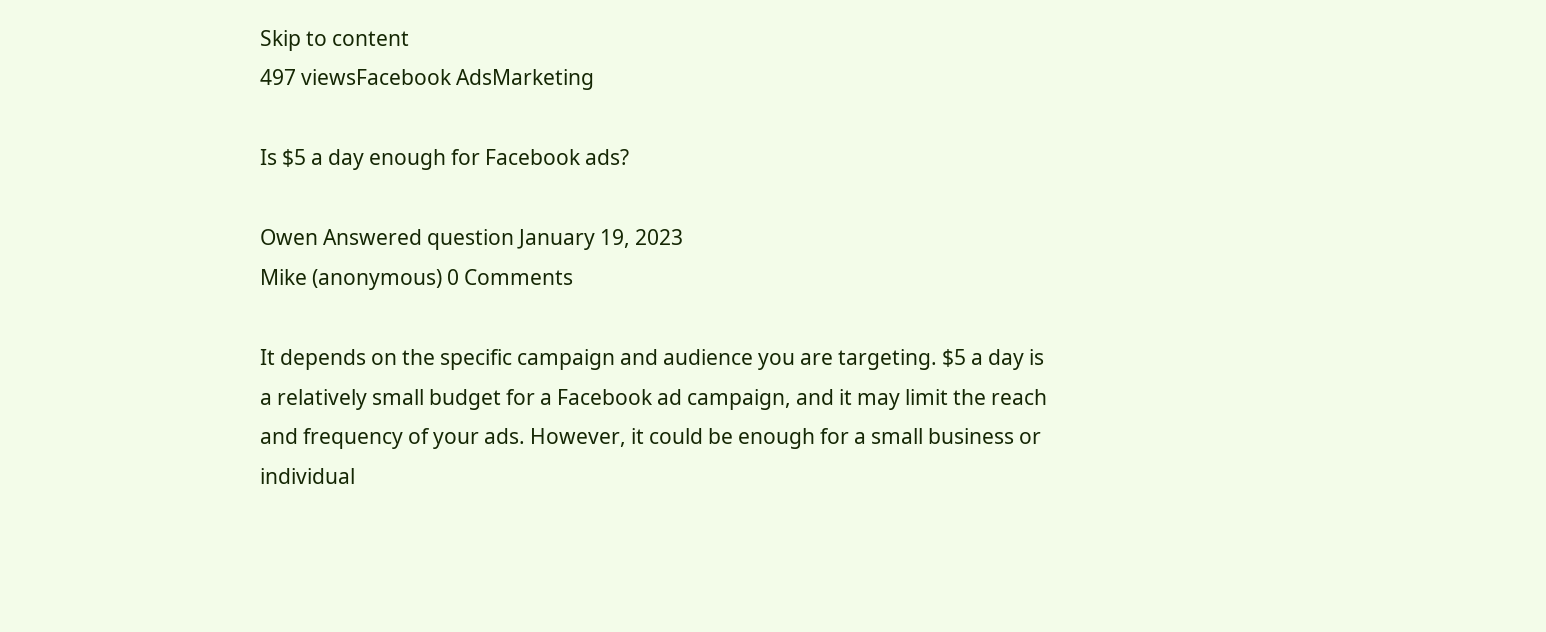Skip to content
497 viewsFacebook AdsMarketing

Is $5 a day enough for Facebook ads?

Owen Answered question January 19, 2023
Mike (anonymous) 0 Comments

It depends on the specific campaign and audience you are targeting. $5 a day is a relatively small budget for a Facebook ad campaign, and it may limit the reach and frequency of your ads. However, it could be enough for a small business or individual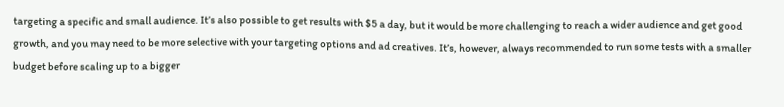targeting a specific and small audience. It’s also possible to get results with $5 a day, but it would be more challenging to reach a wider audience and get good growth, and you may need to be more selective with your targeting options and ad creatives. It’s, however, always recommended to run some tests with a smaller budget before scaling up to a bigger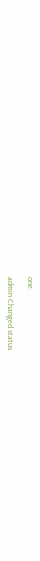one.

admin Changed status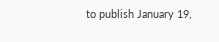to publish January 19,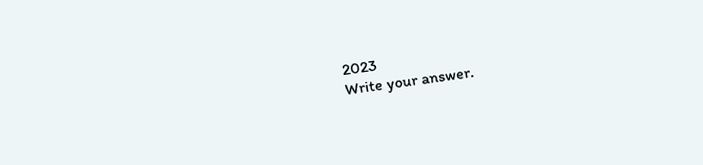2023
Write your answer.